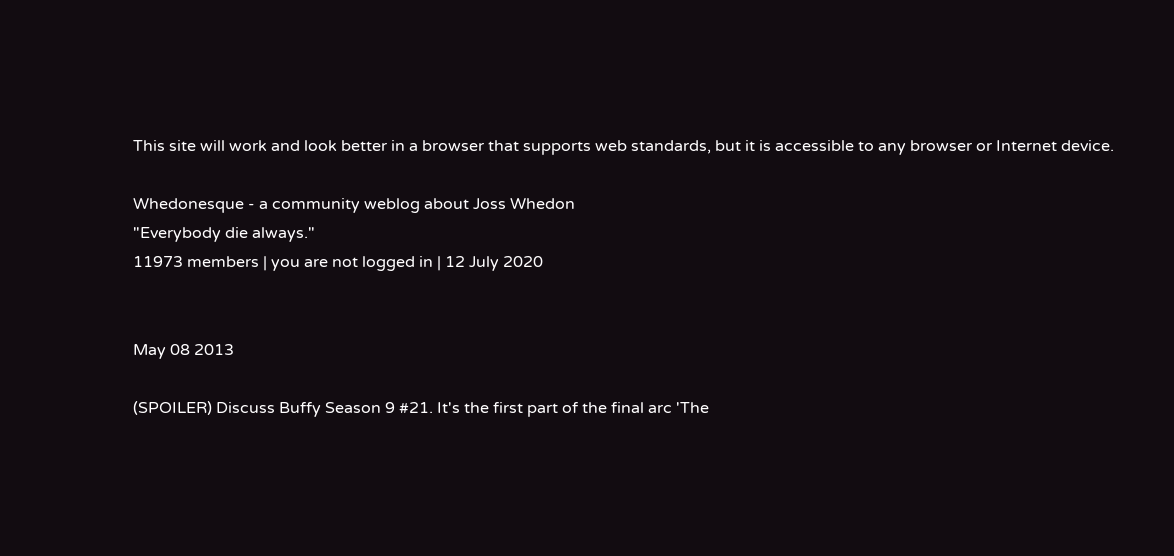This site will work and look better in a browser that supports web standards, but it is accessible to any browser or Internet device.

Whedonesque - a community weblog about Joss Whedon
"Everybody die always."
11973 members | you are not logged in | 12 July 2020


May 08 2013

(SPOILER) Discuss Buffy Season 9 #21. It's the first part of the final arc 'The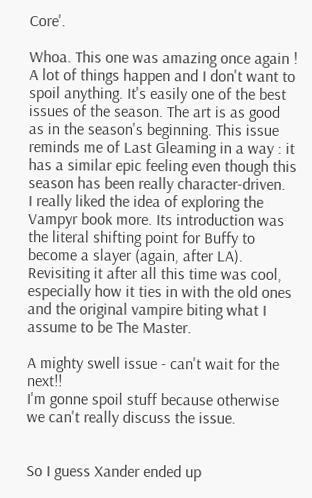Core'.

Whoa. This one was amazing once again !
A lot of things happen and I don't want to spoil anything. It's easily one of the best issues of the season. The art is as good as in the season's beginning. This issue reminds me of Last Gleaming in a way : it has a similar epic feeling even though this season has been really character-driven.
I really liked the idea of exploring the Vampyr book more. Its introduction was the literal shifting point for Buffy to become a slayer (again, after LA). Revisiting it after all this time was cool, especially how it ties in with the old ones and the original vampire biting what I assume to be The Master.

A mighty swell issue - can't wait for the next!!
I'm gonne spoil stuff because otherwise we can't really discuss the issue.


So I guess Xander ended up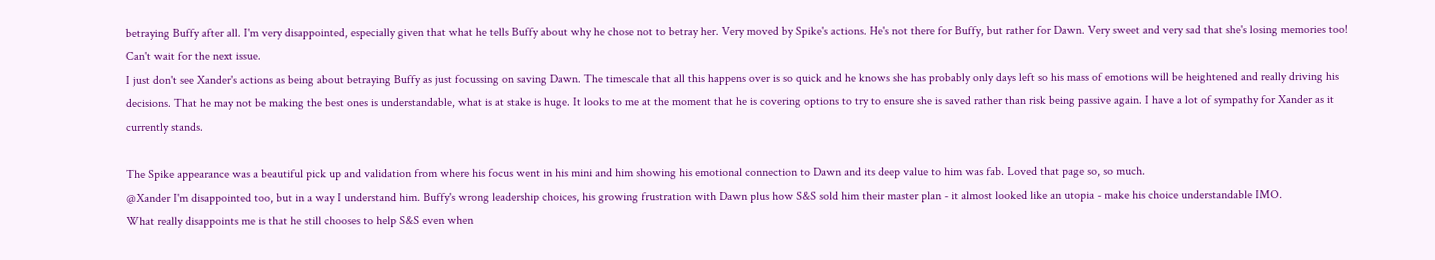betraying Buffy after all. I'm very disappointed, especially given that what he tells Buffy about why he chose not to betray her. Very moved by Spike's actions. He's not there for Buffy, but rather for Dawn. Very sweet and very sad that she's losing memories too! Can't wait for the next issue.
I just don't see Xander's actions as being about betraying Buffy as just focussing on saving Dawn. The timescale that all this happens over is so quick and he knows she has probably only days left so his mass of emotions will be heightened and really driving his decisions. That he may not be making the best ones is understandable, what is at stake is huge. It looks to me at the moment that he is covering options to try to ensure she is saved rather than risk being passive again. I have a lot of sympathy for Xander as it currently stands.

The Spike appearance was a beautiful pick up and validation from where his focus went in his mini and him showing his emotional connection to Dawn and its deep value to him was fab. Loved that page so, so much.
@Xander I'm disappointed too, but in a way I understand him. Buffy's wrong leadership choices, his growing frustration with Dawn plus how S&S sold him their master plan - it almost looked like an utopia - make his choice understandable IMO.
What really disappoints me is that he still chooses to help S&S even when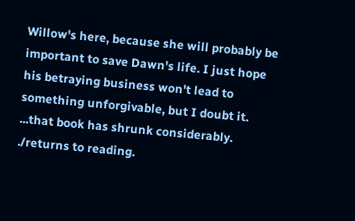Willow's here, because she will probably be important to save Dawn's life. I just hope his betraying business won't lead to something unforgivable, but I doubt it.
...that book has shrunk considerably.
./returns to reading.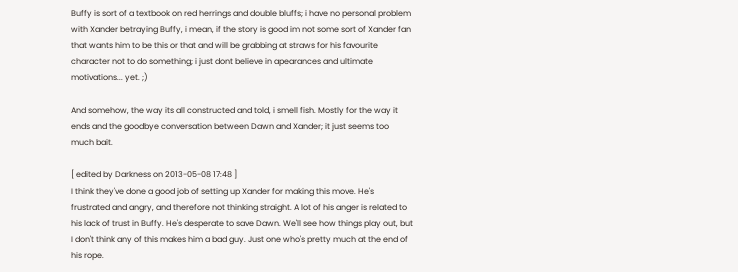Buffy is sort of a textbook on red herrings and double bluffs; i have no personal problem with Xander betraying Buffy, i mean, if the story is good im not some sort of Xander fan that wants him to be this or that and will be grabbing at straws for his favourite character not to do something; i just dont believe in apearances and ultimate motivations... yet. ;)

And somehow, the way its all constructed and told, i smell fish. Mostly for the way it ends and the goodbye conversation between Dawn and Xander; it just seems too much bait.

[ edited by Darkness on 2013-05-08 17:48 ]
I think they've done a good job of setting up Xander for making this move. He's frustrated and angry, and therefore not thinking straight. A lot of his anger is related to his lack of trust in Buffy. He's desperate to save Dawn. We'll see how things play out, but I don't think any of this makes him a bad guy. Just one who's pretty much at the end of his rope.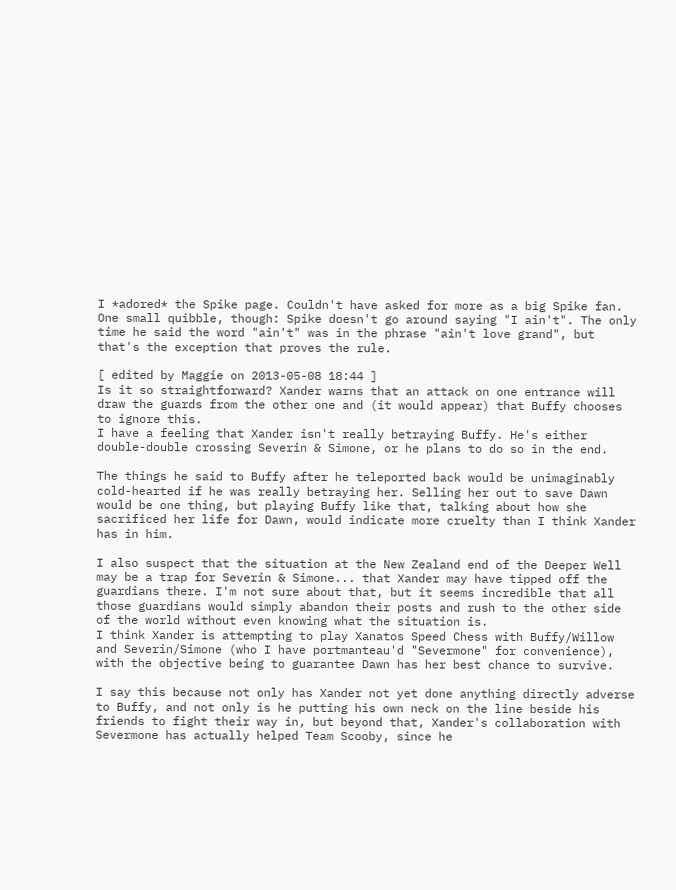I *adored* the Spike page. Couldn't have asked for more as a big Spike fan. One small quibble, though: Spike doesn't go around saying "I ain't". The only time he said the word "ain't" was in the phrase "ain't love grand", but that's the exception that proves the rule.

[ edited by Maggie on 2013-05-08 18:44 ]
Is it so straightforward? Xander warns that an attack on one entrance will draw the guards from the other one and (it would appear) that Buffy chooses to ignore this.
I have a feeling that Xander isn't really betraying Buffy. He's either double-double crossing Severin & Simone, or he plans to do so in the end.

The things he said to Buffy after he teleported back would be unimaginably cold-hearted if he was really betraying her. Selling her out to save Dawn would be one thing, but playing Buffy like that, talking about how she sacrificed her life for Dawn, would indicate more cruelty than I think Xander has in him.

I also suspect that the situation at the New Zealand end of the Deeper Well may be a trap for Severin & Simone... that Xander may have tipped off the guardians there. I'm not sure about that, but it seems incredible that all those guardians would simply abandon their posts and rush to the other side of the world without even knowing what the situation is.
I think Xander is attempting to play Xanatos Speed Chess with Buffy/Willow and Severin/Simone (who I have portmanteau'd "Severmone" for convenience), with the objective being to guarantee Dawn has her best chance to survive.

I say this because not only has Xander not yet done anything directly adverse to Buffy, and not only is he putting his own neck on the line beside his friends to fight their way in, but beyond that, Xander's collaboration with Severmone has actually helped Team Scooby, since he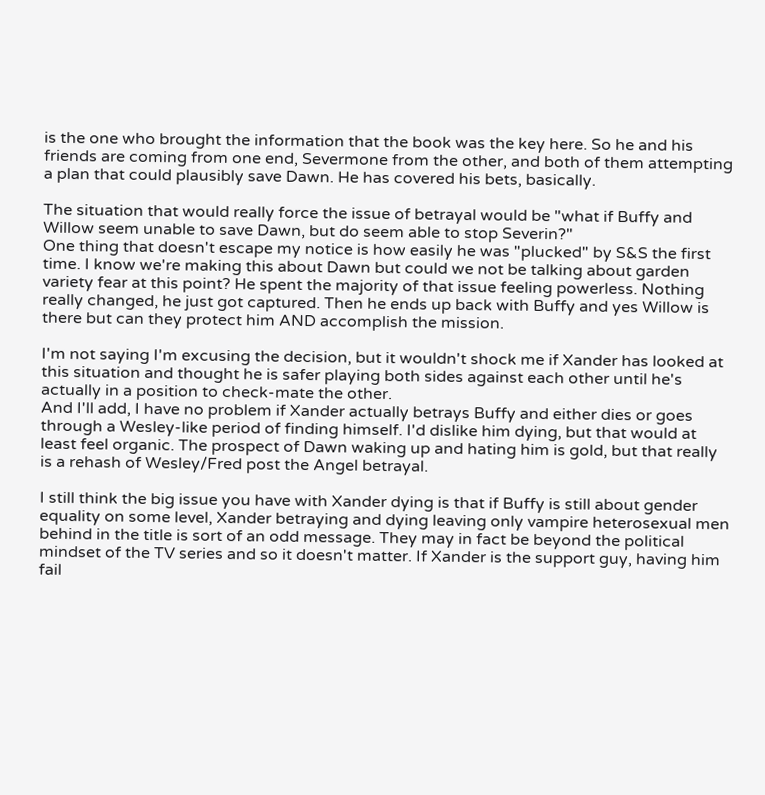is the one who brought the information that the book was the key here. So he and his friends are coming from one end, Severmone from the other, and both of them attempting a plan that could plausibly save Dawn. He has covered his bets, basically.

The situation that would really force the issue of betrayal would be "what if Buffy and Willow seem unable to save Dawn, but do seem able to stop Severin?"
One thing that doesn't escape my notice is how easily he was "plucked" by S&S the first time. I know we're making this about Dawn but could we not be talking about garden variety fear at this point? He spent the majority of that issue feeling powerless. Nothing really changed, he just got captured. Then he ends up back with Buffy and yes Willow is there but can they protect him AND accomplish the mission.

I'm not saying I'm excusing the decision, but it wouldn't shock me if Xander has looked at this situation and thought he is safer playing both sides against each other until he's actually in a position to check-mate the other.
And I'll add, I have no problem if Xander actually betrays Buffy and either dies or goes through a Wesley-like period of finding himself. I'd dislike him dying, but that would at least feel organic. The prospect of Dawn waking up and hating him is gold, but that really is a rehash of Wesley/Fred post the Angel betrayal.

I still think the big issue you have with Xander dying is that if Buffy is still about gender equality on some level, Xander betraying and dying leaving only vampire heterosexual men behind in the title is sort of an odd message. They may in fact be beyond the political mindset of the TV series and so it doesn't matter. If Xander is the support guy, having him fail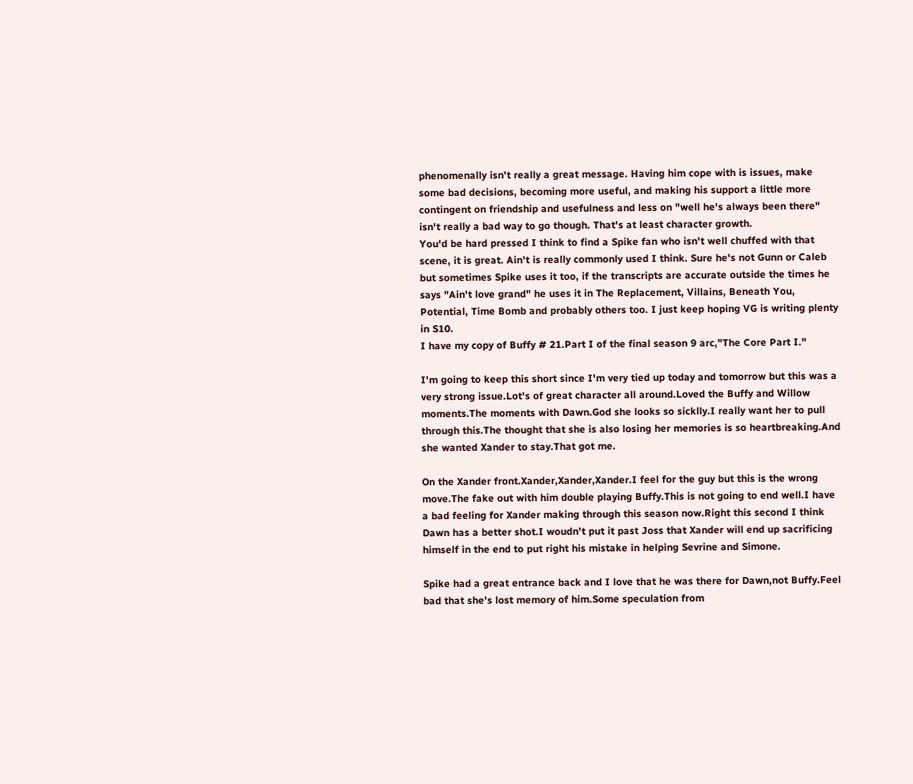phenomenally isn't really a great message. Having him cope with is issues, make some bad decisions, becoming more useful, and making his support a little more contingent on friendship and usefulness and less on "well he's always been there" isn't really a bad way to go though. That's at least character growth.
You'd be hard pressed I think to find a Spike fan who isn't well chuffed with that scene, it is great. Ain't is really commonly used I think. Sure he's not Gunn or Caleb but sometimes Spike uses it too, if the transcripts are accurate outside the times he says "Ain't love grand" he uses it in The Replacement, Villains, Beneath You, Potential, Time Bomb and probably others too. I just keep hoping VG is writing plenty in S10.
I have my copy of Buffy # 21.Part I of the final season 9 arc,"The Core Part I."

I'm going to keep this short since I'm very tied up today and tomorrow but this was a very strong issue.Lot's of great character all around.Loved the Buffy and Willow moments.The moments with Dawn.God she looks so sicklly.I really want her to pull through this.The thought that she is also losing her memories is so heartbreaking.And she wanted Xander to stay.That got me.

On the Xander front.Xander,Xander,Xander.I feel for the guy but this is the wrong move.The fake out with him double playing Buffy.This is not going to end well.I have a bad feeling for Xander making through this season now.Right this second I think Dawn has a better shot.I woudn't put it past Joss that Xander will end up sacrificing himself in the end to put right his mistake in helping Sevrine and Simone.

Spike had a great entrance back and I love that he was there for Dawn,not Buffy.Feel bad that she's lost memory of him.Some speculation from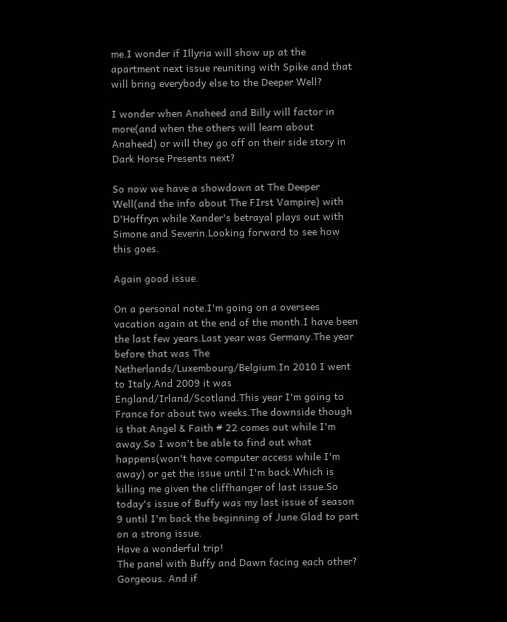me.I wonder if Illyria will show up at the apartment next issue reuniting with Spike and that will bring everybody else to the Deeper Well?

I wonder when Anaheed and Billy will factor in more(and when the others will learn about Anaheed) or will they go off on their side story in Dark Horse Presents next?

So now we have a showdown at The Deeper Well(and the info about The FIrst Vampire) with D'Hoffryn while Xander's betrayal plays out with Simone and Severin.Looking forward to see how this goes.

Again good issue.

On a personal note.I'm going on a oversees vacation again at the end of the month.I have been the last few years.Last year was Germany.The year before that was The Netherlands/Luxembourg/Belgium.In 2010 I went to Italy.And 2009 it was England/Irland/Scotland.This year I'm going to France for about two weeks.The downside though is that Angel & Faith # 22 comes out while I'm away.So I won't be able to find out what happens(won't have computer access while I'm away) or get the issue until I'm back.Which is killing me given the cliffhanger of last issue.So today's issue of Buffy was my last issue of season 9 until I'm back the beginning of June.Glad to part on a strong issue.
Have a wonderful trip!
The panel with Buffy and Dawn facing each other? Gorgeous. And if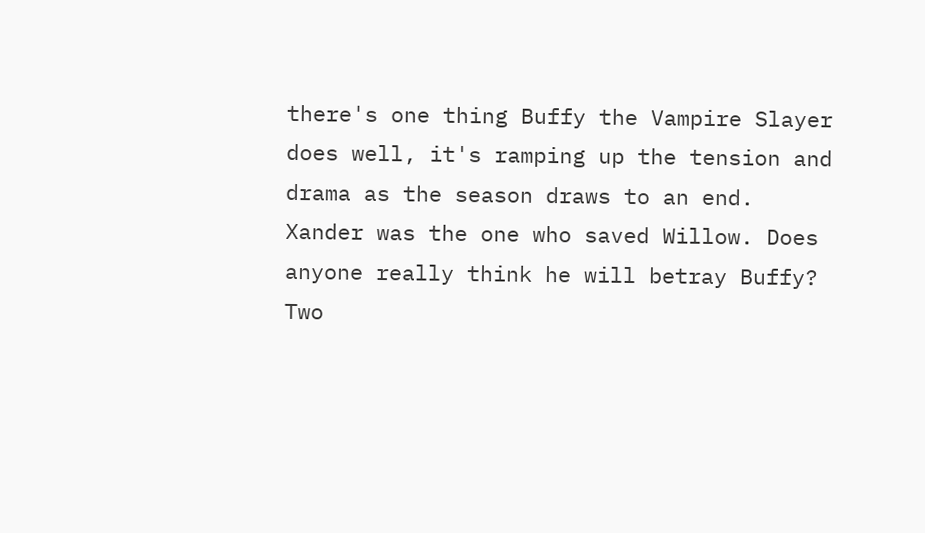there's one thing Buffy the Vampire Slayer does well, it's ramping up the tension and drama as the season draws to an end.
Xander was the one who saved Willow. Does anyone really think he will betray Buffy?
Two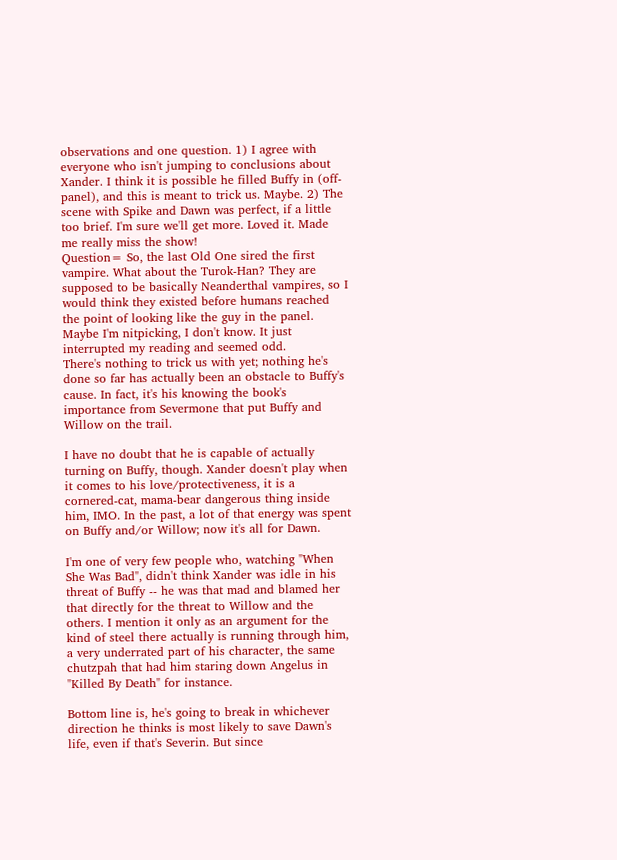observations and one question. 1) I agree with everyone who isn't jumping to conclusions about Xander. I think it is possible he filled Buffy in (off-panel), and this is meant to trick us. Maybe. 2) The scene with Spike and Dawn was perfect, if a little too brief. I'm sure we'll get more. Loved it. Made me really miss the show!
Question= So, the last Old One sired the first vampire. What about the Turok-Han? They are supposed to be basically Neanderthal vampires, so I would think they existed before humans reached the point of looking like the guy in the panel. Maybe I'm nitpicking, I don't know. It just interrupted my reading and seemed odd.
There's nothing to trick us with yet; nothing he's done so far has actually been an obstacle to Buffy's cause. In fact, it's his knowing the book's importance from Severmone that put Buffy and Willow on the trail.

I have no doubt that he is capable of actually turning on Buffy, though. Xander doesn't play when it comes to his love/protectiveness, it is a cornered-cat, mama-bear dangerous thing inside him, IMO. In the past, a lot of that energy was spent on Buffy and/or Willow; now it's all for Dawn.

I'm one of very few people who, watching "When She Was Bad", didn't think Xander was idle in his threat of Buffy -- he was that mad and blamed her that directly for the threat to Willow and the others. I mention it only as an argument for the kind of steel there actually is running through him, a very underrated part of his character, the same chutzpah that had him staring down Angelus in "Killed By Death" for instance.

Bottom line is, he's going to break in whichever direction he thinks is most likely to save Dawn's life, even if that's Severin. But since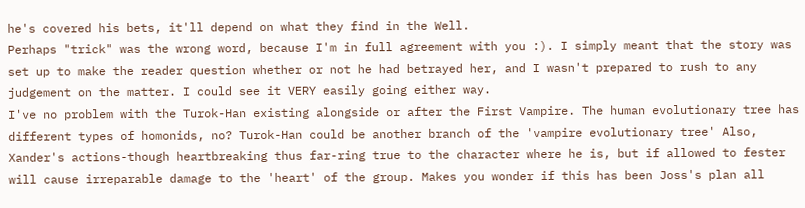he's covered his bets, it'll depend on what they find in the Well.
Perhaps "trick" was the wrong word, because I'm in full agreement with you :). I simply meant that the story was set up to make the reader question whether or not he had betrayed her, and I wasn't prepared to rush to any judgement on the matter. I could see it VERY easily going either way.
I've no problem with the Turok-Han existing alongside or after the First Vampire. The human evolutionary tree has different types of homonids, no? Turok-Han could be another branch of the 'vampire evolutionary tree' Also, Xander's actions-though heartbreaking thus far-ring true to the character where he is, but if allowed to fester will cause irreparable damage to the 'heart' of the group. Makes you wonder if this has been Joss's plan all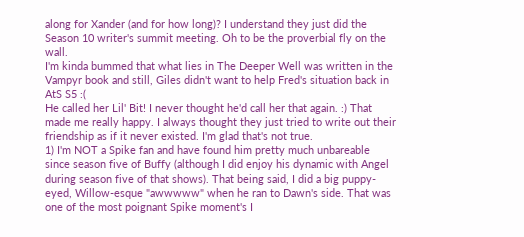along for Xander (and for how long)? I understand they just did the Season 10 writer's summit meeting. Oh to be the proverbial fly on the wall.
I'm kinda bummed that what lies in The Deeper Well was written in the Vampyr book and still, Giles didn't want to help Fred's situation back in AtS S5 :(
He called her Lil' Bit! I never thought he'd call her that again. :) That made me really happy. I always thought they just tried to write out their friendship as if it never existed. I'm glad that's not true.
1) I'm NOT a Spike fan and have found him pretty much unbareable since season five of Buffy (although I did enjoy his dynamic with Angel during season five of that shows). That being said, I did a big puppy-eyed, Willow-esque "awwwww" when he ran to Dawn's side. That was one of the most poignant Spike moment's I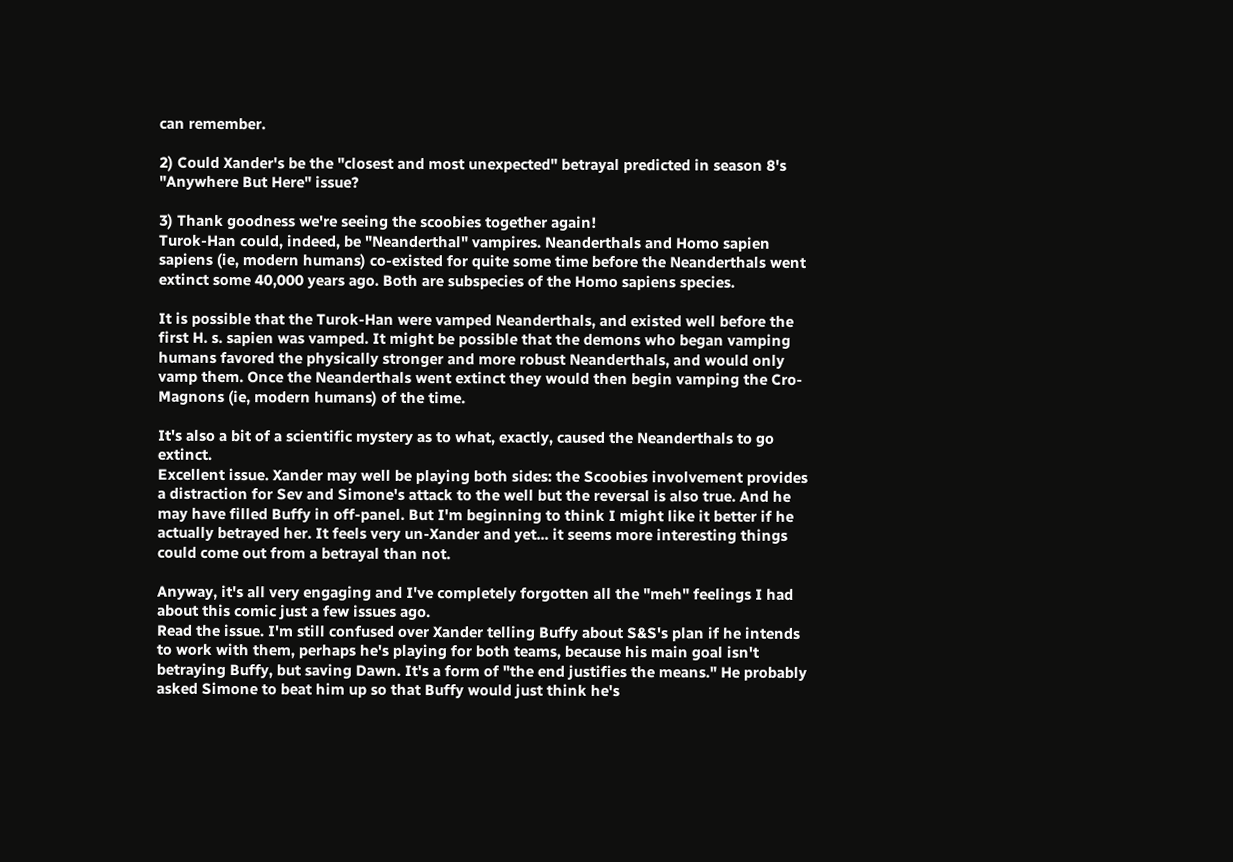can remember.

2) Could Xander's be the "closest and most unexpected" betrayal predicted in season 8's "Anywhere But Here" issue?

3) Thank goodness we're seeing the scoobies together again!
Turok-Han could, indeed, be "Neanderthal" vampires. Neanderthals and Homo sapien sapiens (ie, modern humans) co-existed for quite some time before the Neanderthals went extinct some 40,000 years ago. Both are subspecies of the Homo sapiens species.

It is possible that the Turok-Han were vamped Neanderthals, and existed well before the first H. s. sapien was vamped. It might be possible that the demons who began vamping humans favored the physically stronger and more robust Neanderthals, and would only vamp them. Once the Neanderthals went extinct they would then begin vamping the Cro-Magnons (ie, modern humans) of the time.

It's also a bit of a scientific mystery as to what, exactly, caused the Neanderthals to go extinct.
Excellent issue. Xander may well be playing both sides: the Scoobies involvement provides a distraction for Sev and Simone's attack to the well but the reversal is also true. And he may have filled Buffy in off-panel. But I'm beginning to think I might like it better if he actually betrayed her. It feels very un-Xander and yet... it seems more interesting things could come out from a betrayal than not.

Anyway, it's all very engaging and I've completely forgotten all the "meh" feelings I had about this comic just a few issues ago.
Read the issue. I'm still confused over Xander telling Buffy about S&S's plan if he intends to work with them, perhaps he's playing for both teams, because his main goal isn't betraying Buffy, but saving Dawn. It's a form of "the end justifies the means." He probably asked Simone to beat him up so that Buffy would just think he's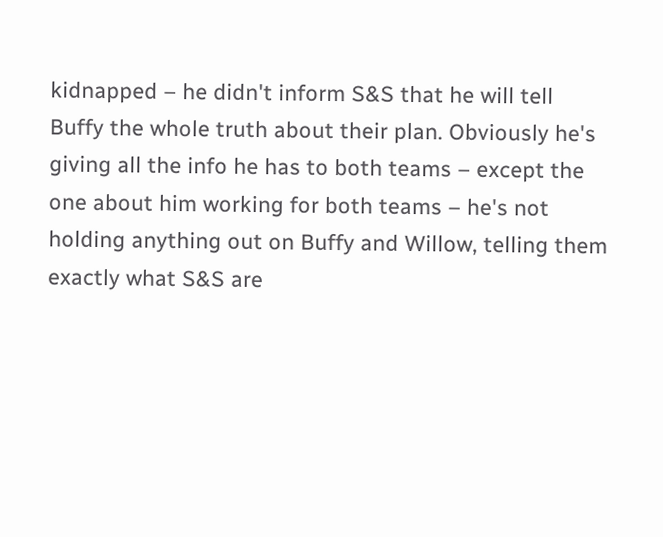kidnapped – he didn't inform S&S that he will tell Buffy the whole truth about their plan. Obviously he's giving all the info he has to both teams – except the one about him working for both teams – he's not holding anything out on Buffy and Willow, telling them exactly what S&S are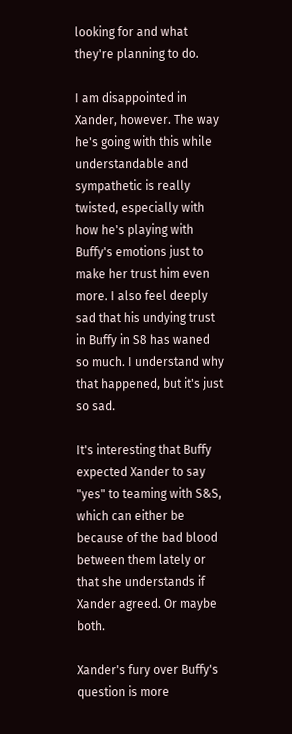looking for and what they're planning to do.

I am disappointed in Xander, however. The way he's going with this while understandable and sympathetic is really twisted, especially with how he's playing with Buffy's emotions just to make her trust him even more. I also feel deeply sad that his undying trust in Buffy in S8 has waned so much. I understand why that happened, but it's just so sad.

It's interesting that Buffy expected Xander to say "yes" to teaming with S&S, which can either be because of the bad blood between them lately or that she understands if Xander agreed. Or maybe both.

Xander's fury over Buffy's question is more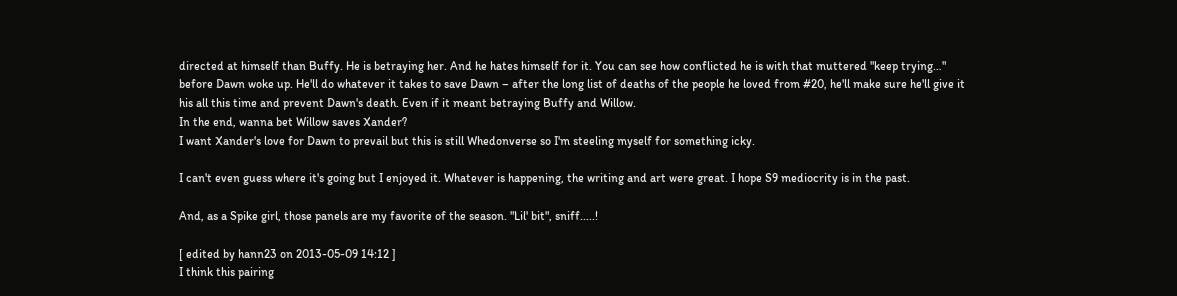directed at himself than Buffy. He is betraying her. And he hates himself for it. You can see how conflicted he is with that muttered "keep trying…" before Dawn woke up. He'll do whatever it takes to save Dawn – after the long list of deaths of the people he loved from #20, he'll make sure he'll give it his all this time and prevent Dawn's death. Even if it meant betraying Buffy and Willow.
In the end, wanna bet Willow saves Xander?
I want Xander's love for Dawn to prevail but this is still Whedonverse so I'm steeling myself for something icky.

I can't even guess where it's going but I enjoyed it. Whatever is happening, the writing and art were great. I hope S9 mediocrity is in the past.

And, as a Spike girl, those panels are my favorite of the season. "Lil' bit", sniff.....!

[ edited by hann23 on 2013-05-09 14:12 ]
I think this pairing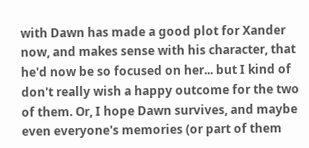with Dawn has made a good plot for Xander now, and makes sense with his character, that he'd now be so focused on her... but I kind of don't really wish a happy outcome for the two of them. Or, I hope Dawn survives, and maybe even everyone's memories (or part of them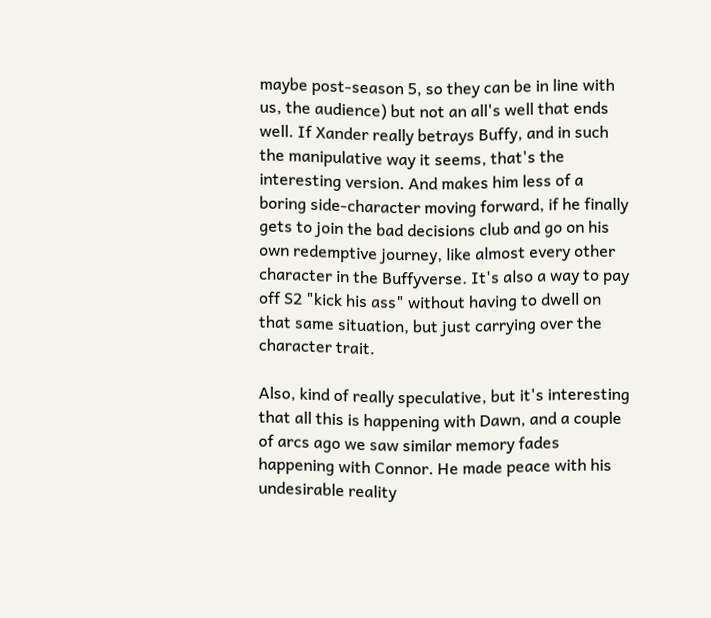maybe post-season 5, so they can be in line with us, the audience) but not an all's well that ends well. If Xander really betrays Buffy, and in such the manipulative way it seems, that's the interesting version. And makes him less of a boring side-character moving forward, if he finally gets to join the bad decisions club and go on his own redemptive journey, like almost every other character in the Buffyverse. It's also a way to pay off S2 "kick his ass" without having to dwell on that same situation, but just carrying over the character trait.

Also, kind of really speculative, but it's interesting that all this is happening with Dawn, and a couple of arcs ago we saw similar memory fades happening with Connor. He made peace with his undesirable reality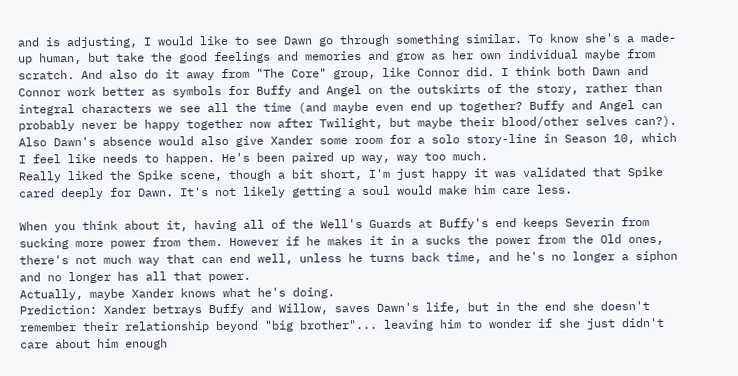and is adjusting, I would like to see Dawn go through something similar. To know she's a made-up human, but take the good feelings and memories and grow as her own individual maybe from scratch. And also do it away from "The Core" group, like Connor did. I think both Dawn and Connor work better as symbols for Buffy and Angel on the outskirts of the story, rather than integral characters we see all the time (and maybe even end up together? Buffy and Angel can probably never be happy together now after Twilight, but maybe their blood/other selves can?). Also Dawn's absence would also give Xander some room for a solo story-line in Season 10, which I feel like needs to happen. He's been paired up way, way too much.
Really liked the Spike scene, though a bit short, I'm just happy it was validated that Spike cared deeply for Dawn. It's not likely getting a soul would make him care less.

When you think about it, having all of the Well's Guards at Buffy's end keeps Severin from sucking more power from them. However if he makes it in a sucks the power from the Old ones, there's not much way that can end well, unless he turns back time, and he's no longer a siphon and no longer has all that power.
Actually, maybe Xander knows what he's doing.
Prediction: Xander betrays Buffy and Willow, saves Dawn's life, but in the end she doesn't remember their relationship beyond "big brother"... leaving him to wonder if she just didn't care about him enough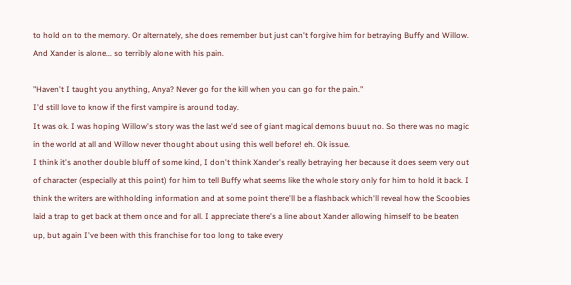to hold on to the memory. Or alternately, she does remember but just can't forgive him for betraying Buffy and Willow. And Xander is alone... so terribly alone with his pain.

"Haven't I taught you anything, Anya? Never go for the kill when you can go for the pain."
I'd still love to know if the first vampire is around today.
It was ok. I was hoping Willow's story was the last we'd see of giant magical demons buuut no. So there was no magic in the world at all and Willow never thought about using this well before! eh. Ok issue.
I think it's another double bluff of some kind, I don't think Xander's really betraying her because it does seem very out of character (especially at this point) for him to tell Buffy what seems like the whole story only for him to hold it back. I think the writers are withholding information and at some point there'll be a flashback which'll reveal how the Scoobies laid a trap to get back at them once and for all. I appreciate there's a line about Xander allowing himself to be beaten up, but again I've been with this franchise for too long to take every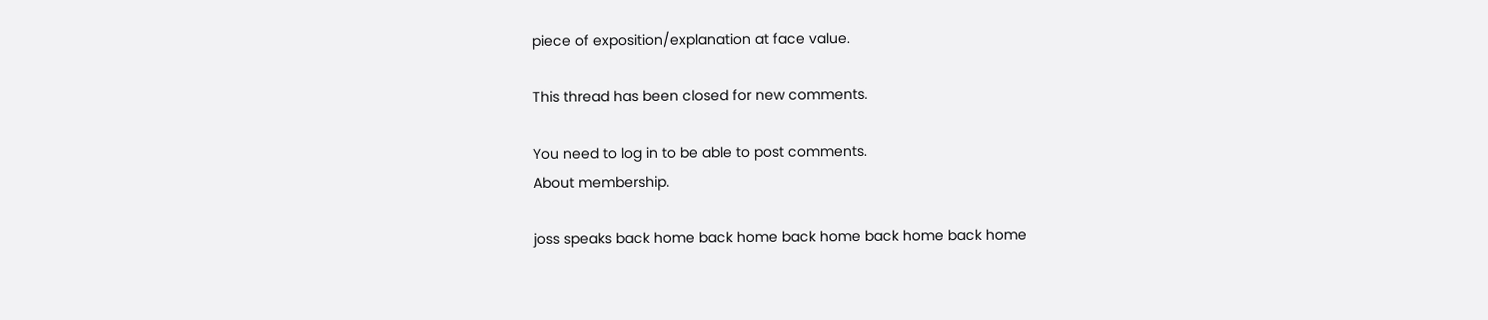piece of exposition/explanation at face value.

This thread has been closed for new comments.

You need to log in to be able to post comments.
About membership.

joss speaks back home back home back home back home back home